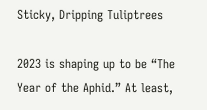Sticky, Dripping Tuliptrees

2023 is shaping up to be “The Year of the Aphid.” At least,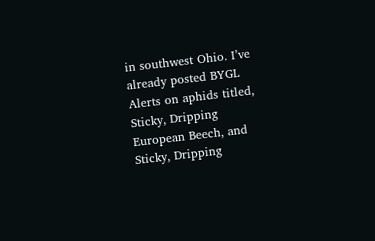in southwest Ohio. I’ve already posted BYGL Alerts on aphids titled, Sticky, Dripping European Beech, and Sticky, Dripping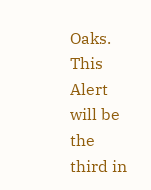Oaks. This Alert will be the third in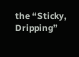the “Sticky, Dripping”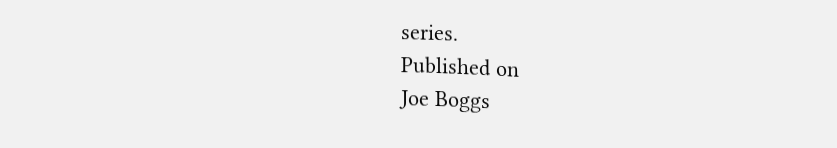series.
Published on
Joe Boggs